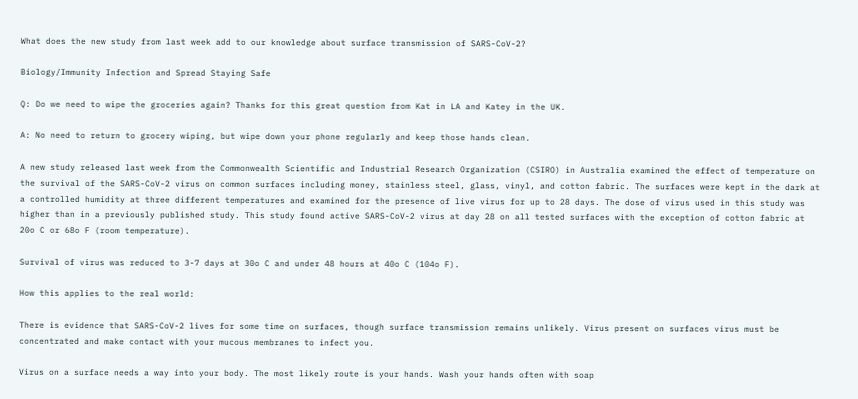What does the new study from last week add to our knowledge about surface transmission of SARS-CoV-2?

Biology/Immunity Infection and Spread Staying Safe

Q: Do we need to wipe the groceries again? Thanks for this great question from Kat in LA and Katey in the UK.

A: No need to return to grocery wiping, but wipe down your phone regularly and keep those hands clean.

A new study released last week from the Commonwealth Scientific and Industrial Research Organization (CSIRO) in Australia examined the effect of temperature on the survival of the SARS-CoV-2 virus on common surfaces including money, stainless steel, glass, vinyl, and cotton fabric. The surfaces were kept in the dark at a controlled humidity at three different temperatures and examined for the presence of live virus for up to 28 days. The dose of virus used in this study was higher than in a previously published study. This study found active SARS-CoV-2 virus at day 28 on all tested surfaces with the exception of cotton fabric at 20o C or 68o F (room temperature).

Survival of virus was reduced to 3-7 days at 30o C and under 48 hours at 40o C (104o F).

How this applies to the real world:

There is evidence that SARS-CoV-2 lives for some time on surfaces, though surface transmission remains unlikely. Virus present on surfaces virus must be concentrated and make contact with your mucous membranes to infect you.

Virus on a surface needs a way into your body. The most likely route is your hands. Wash your hands often with soap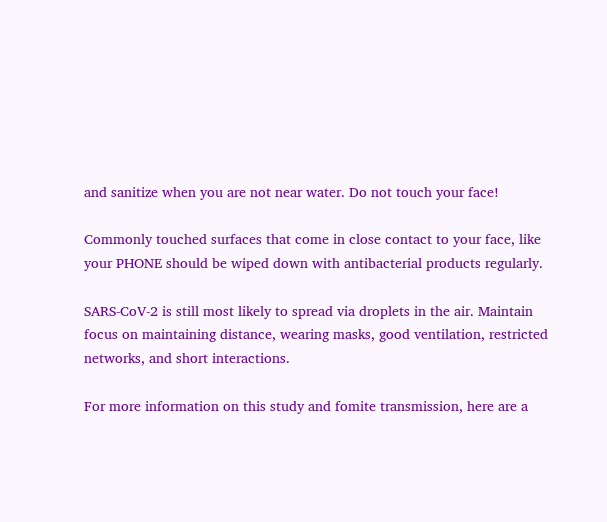and sanitize when you are not near water. Do not touch your face!

Commonly touched surfaces that come in close contact to your face, like your PHONE should be wiped down with antibacterial products regularly.

SARS-CoV-2 is still most likely to spread via droplets in the air. Maintain focus on maintaining distance, wearing masks, good ventilation, restricted networks, and short interactions.

For more information on this study and fomite transmission, here are a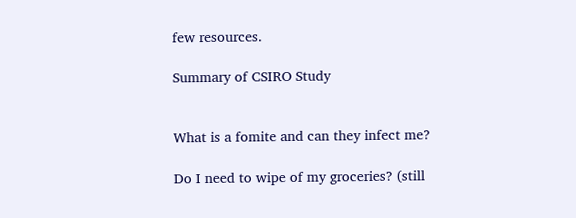few resources.

Summary of CSIRO Study


What is a fomite and can they infect me?

Do I need to wipe of my groceries? (still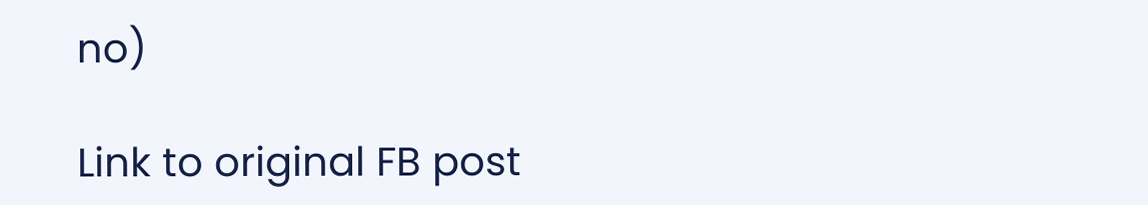no)

Link to original FB post